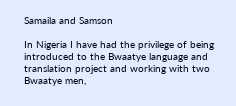Samaila and Samson

In Nigeria I have had the privilege of being introduced to the Bwaatye language and translation project and working with two Bwaatye men,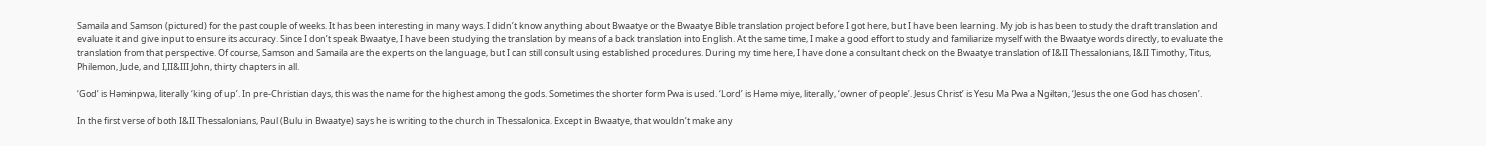Samaila and Samson (pictured) for the past couple of weeks. It has been interesting in many ways. I didn’t know anything about Bwaatye or the Bwaatye Bible translation project before I got here, but I have been learning. My job is has been to study the draft translation and evaluate it and give input to ensure its accuracy. Since I don’t speak Bwaatye, I have been studying the translation by means of a back translation into English. At the same time, I make a good effort to study and familiarize myself with the Bwaatye words directly, to evaluate the translation from that perspective. Of course, Samson and Samaila are the experts on the language, but I can still consult using established procedures. During my time here, I have done a consultant check on the Bwaatye translation of I&II Thessalonians, I&II Timothy, Titus, Philemon, Jude, and I,II&III John, thirty chapters in all.

‘God’ is Həmɨnpwa, literally ‘king of up’. In pre-Christian days, this was the name for the highest among the gods. Sometimes the shorter form Pwa is used. ‘Lord’ is Həmə miye, literally, ‘owner of people’. Jesus Christ’ is Yesu Ma Pwa a Ngɨltən, ‘Jesus the one God has chosen’.

In the first verse of both I&II Thessalonians, Paul (Bulu in Bwaatye) says he is writing to the church in Thessalonica. Except in Bwaatye, that wouldn’t make any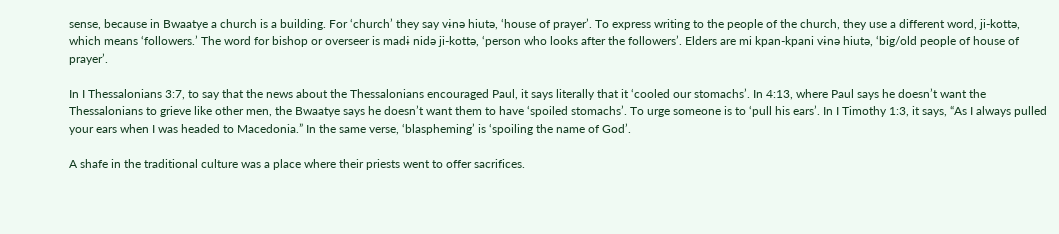sense, because in Bwaatye a church is a building. For ‘church’ they say vɨnə hiutə, ‘house of prayer’. To express writing to the people of the church, they use a different word, ji-kottə, which means ‘followers.’ The word for bishop or overseer is madɨ nidə ji-kottə, ‘person who looks after the followers’. Elders are mi kpan-kpani vɨnə hiutə, ‘big/old people of house of prayer’.

In I Thessalonians 3:7, to say that the news about the Thessalonians encouraged Paul, it says literally that it ‘cooled our stomachs’. In 4:13, where Paul says he doesn’t want the Thessalonians to grieve like other men, the Bwaatye says he doesn’t want them to have ‘spoiled stomachs’. To urge someone is to ‘pull his ears’. In I Timothy 1:3, it says, “As I always pulled your ears when I was headed to Macedonia.” In the same verse, ‘blaspheming’ is ‘spoiling the name of God’.

A shafe in the traditional culture was a place where their priests went to offer sacrifices.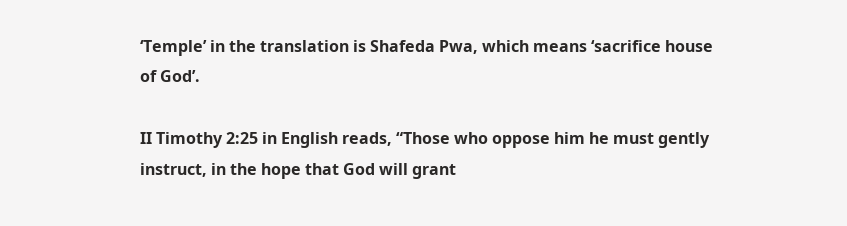‘Temple’ in the translation is Shafeda Pwa, which means ‘sacrifice house of God’.

II Timothy 2:25 in English reads, “Those who oppose him he must gently instruct, in the hope that God will grant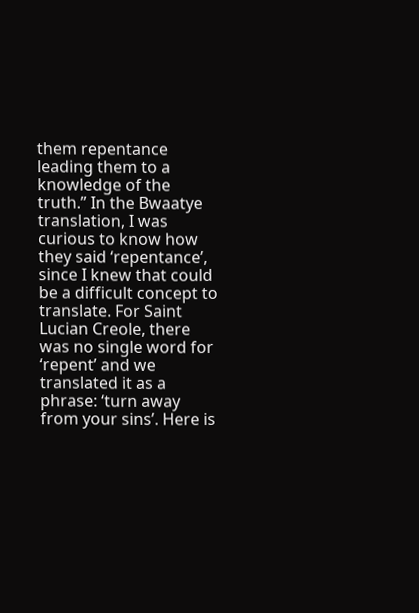them repentance leading them to a knowledge of the truth.” In the Bwaatye translation, I was curious to know how they said ‘repentance’, since I knew that could be a difficult concept to translate. For Saint Lucian Creole, there was no single word for ‘repent’ and we translated it as a phrase: ‘turn away from your sins’. Here is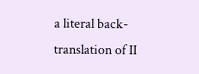a literal back-translation of II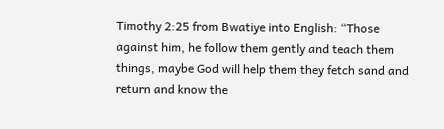Timothy 2:25 from Bwatiye into English: “Those against him, he follow them gently and teach them things, maybe God will help them they fetch sand and return and know the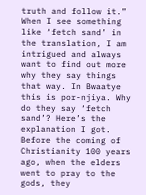truth and follow it.” When I see something like ‘fetch sand’ in the translation, I am intrigued and always want to find out more why they say things that way. In Bwaatye this is por-njiya. Why do they say ‘fetch sand’? Here’s the explanation I got. Before the coming of Christianity 100 years ago, when the elders went to pray to the gods, they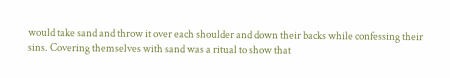would take sand and throw it over each shoulder and down their backs while confessing their sins. Covering themselves with sand was a ritual to show that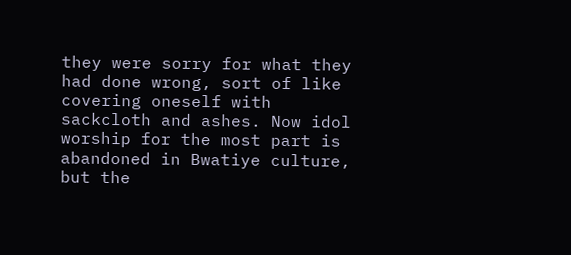they were sorry for what they had done wrong, sort of like covering oneself with sackcloth and ashes. Now idol worship for the most part is abandoned in Bwatiye culture, but the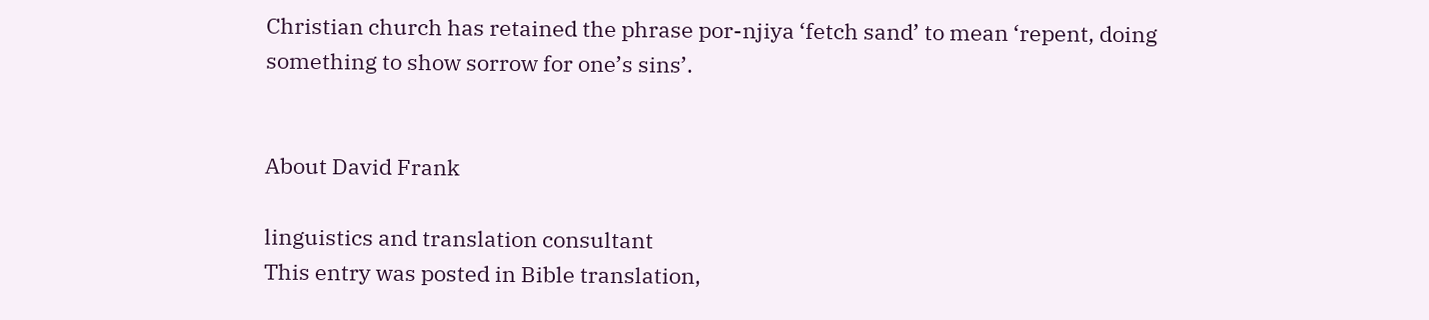Christian church has retained the phrase por-njiya ‘fetch sand’ to mean ‘repent, doing something to show sorrow for one’s sins’.


About David Frank

linguistics and translation consultant
This entry was posted in Bible translation,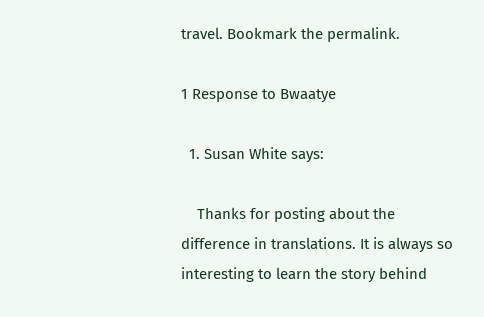travel. Bookmark the permalink.

1 Response to Bwaatye

  1. Susan White says:

    Thanks for posting about the difference in translations. It is always so interesting to learn the story behind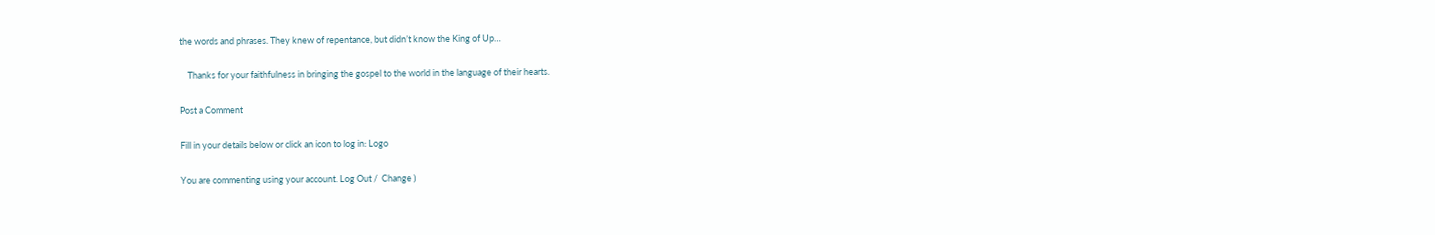the words and phrases. They knew of repentance, but didn’t know the King of Up…

    Thanks for your faithfulness in bringing the gospel to the world in the language of their hearts.

Post a Comment

Fill in your details below or click an icon to log in: Logo

You are commenting using your account. Log Out /  Change )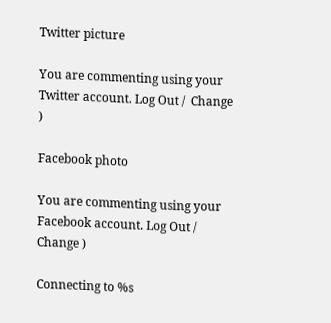Twitter picture

You are commenting using your Twitter account. Log Out /  Change )

Facebook photo

You are commenting using your Facebook account. Log Out /  Change )

Connecting to %s